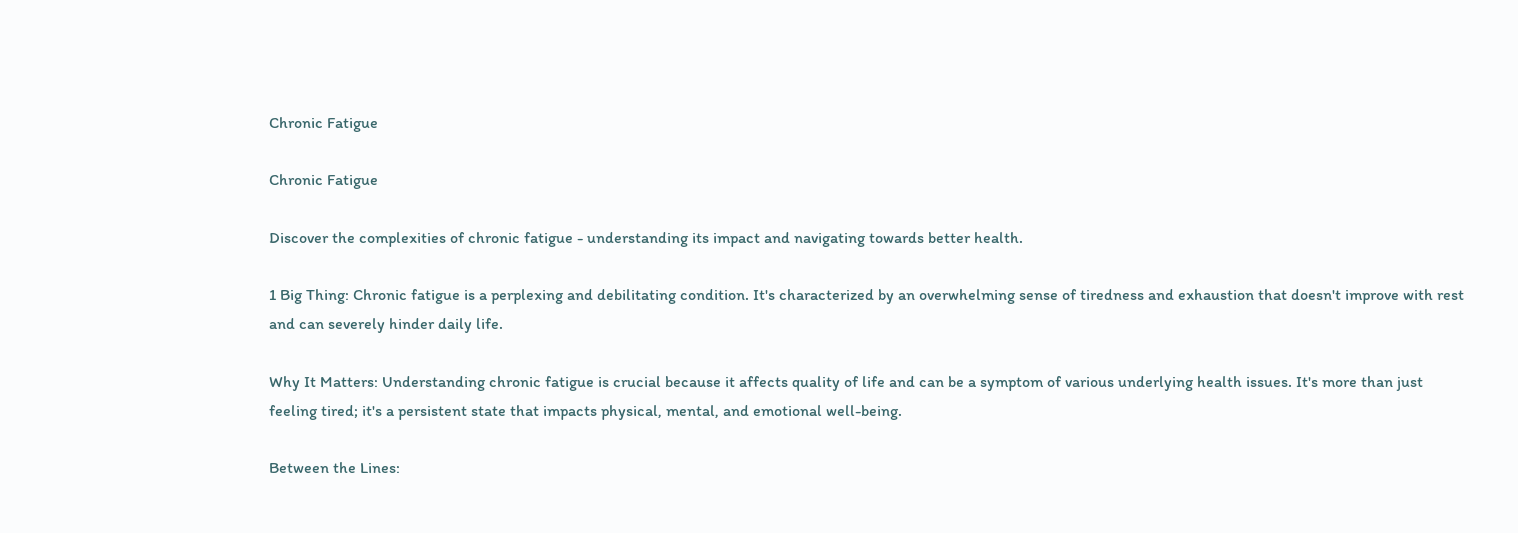Chronic Fatigue

Chronic Fatigue

Discover the complexities of chronic fatigue - understanding its impact and navigating towards better health.

1 Big Thing: Chronic fatigue is a perplexing and debilitating condition. It's characterized by an overwhelming sense of tiredness and exhaustion that doesn't improve with rest and can severely hinder daily life.

Why It Matters: Understanding chronic fatigue is crucial because it affects quality of life and can be a symptom of various underlying health issues. It's more than just feeling tired; it's a persistent state that impacts physical, mental, and emotional well-being.

Between the Lines: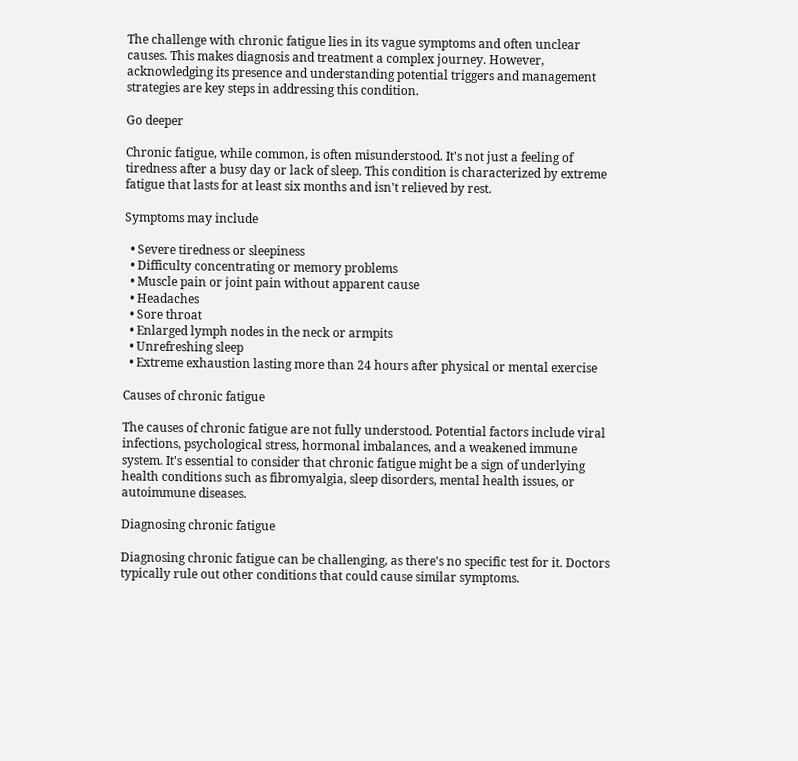The challenge with chronic fatigue lies in its vague symptoms and often unclear causes. This makes diagnosis and treatment a complex journey. However, acknowledging its presence and understanding potential triggers and management strategies are key steps in addressing this condition.

Go deeper

Chronic fatigue, while common, is often misunderstood. It's not just a feeling of tiredness after a busy day or lack of sleep. This condition is characterized by extreme fatigue that lasts for at least six months and isn't relieved by rest.

Symptoms may include

  • Severe tiredness or sleepiness
  • Difficulty concentrating or memory problems
  • Muscle pain or joint pain without apparent cause
  • Headaches
  • Sore throat
  • Enlarged lymph nodes in the neck or armpits
  • Unrefreshing sleep
  • Extreme exhaustion lasting more than 24 hours after physical or mental exercise

Causes of chronic fatigue

The causes of chronic fatigue are not fully understood. Potential factors include viral infections, psychological stress, hormonal imbalances, and a weakened immune system. It's essential to consider that chronic fatigue might be a sign of underlying health conditions such as fibromyalgia, sleep disorders, mental health issues, or autoimmune diseases.

Diagnosing chronic fatigue

Diagnosing chronic fatigue can be challenging, as there's no specific test for it. Doctors typically rule out other conditions that could cause similar symptoms.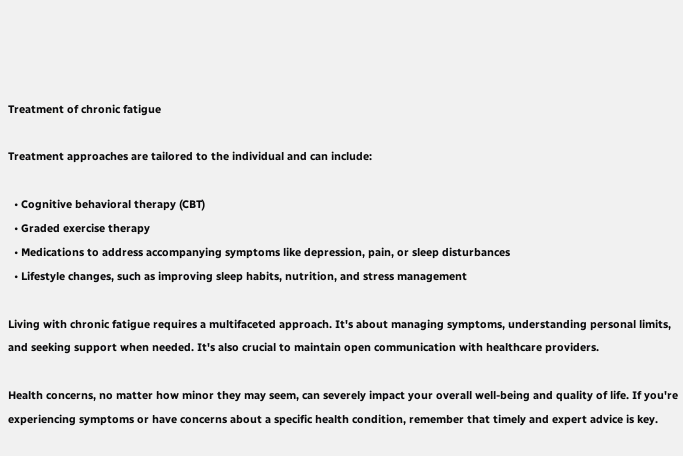Treatment of chronic fatigue

Treatment approaches are tailored to the individual and can include:

  • Cognitive behavioral therapy (CBT)
  • Graded exercise therapy
  • Medications to address accompanying symptoms like depression, pain, or sleep disturbances
  • Lifestyle changes, such as improving sleep habits, nutrition, and stress management

Living with chronic fatigue requires a multifaceted approach. It's about managing symptoms, understanding personal limits, and seeking support when needed. It's also crucial to maintain open communication with healthcare providers.

Health concerns, no matter how minor they may seem, can severely impact your overall well-being and quality of life. If you're experiencing symptoms or have concerns about a specific health condition, remember that timely and expert advice is key.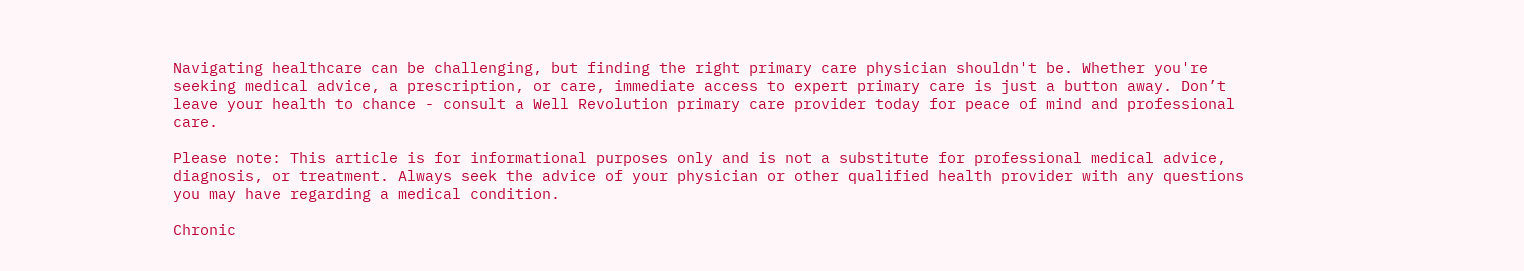Navigating healthcare can be challenging, but finding the right primary care physician shouldn't be. Whether you're seeking medical advice, a prescription, or care, immediate access to expert primary care is just a button away. Don’t leave your health to chance - consult a Well Revolution primary care provider today for peace of mind and professional care.

Please note: This article is for informational purposes only and is not a substitute for professional medical advice, diagnosis, or treatment. Always seek the advice of your physician or other qualified health provider with any questions you may have regarding a medical condition.

Chronic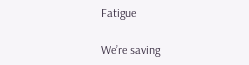Fatigue

We’re saving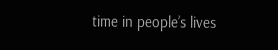time in people’s lives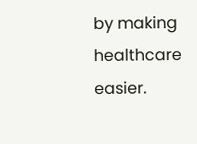by making healthcare easier.